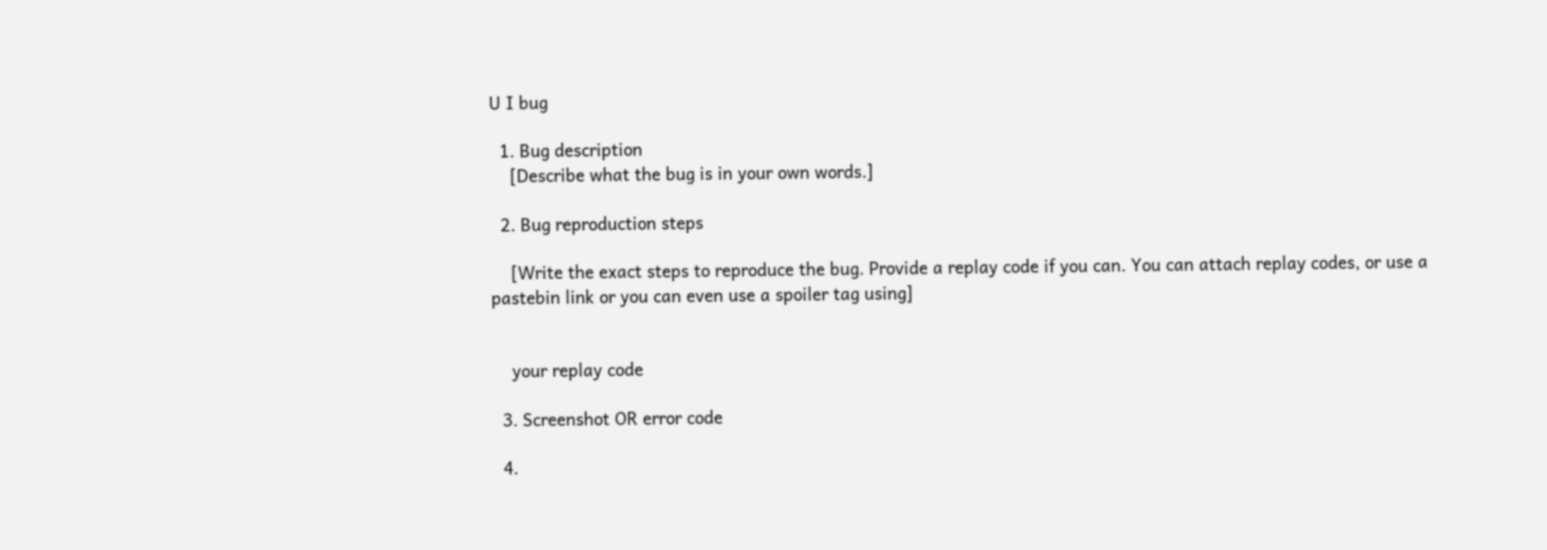U I bug

  1. Bug description
    [Describe what the bug is in your own words.]

  2. Bug reproduction steps

    [Write the exact steps to reproduce the bug. Provide a replay code if you can. You can attach replay codes, or use a pastebin link or you can even use a spoiler tag using]


    your replay code

  3. Screenshot OR error code

  4.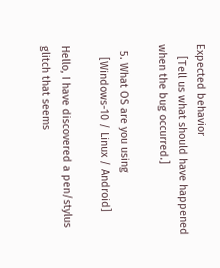Expected behavior
    [Tell us what should have happened when the bug occurred.]

  5. What OS are you using
    [Windows-10 / Linux / Android]

Hello, I have discovered a pen/stylus glitch that seems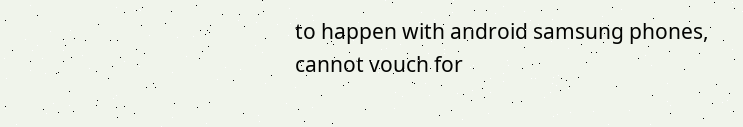to happen with android samsung phones, cannot vouch for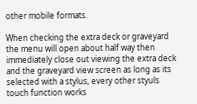other mobile formats.

When checking the extra deck or graveyard the menu will open about half way then immediately close out viewing the extra deck and the graveyard view screen as long as its selected with a stylus, every other styuls touch function works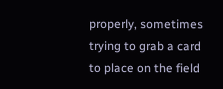properly, sometimes trying to grab a card to place on the field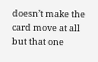doesn’t make the card move at all but that one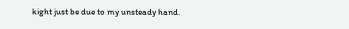kight just be due to my unsteady hand.